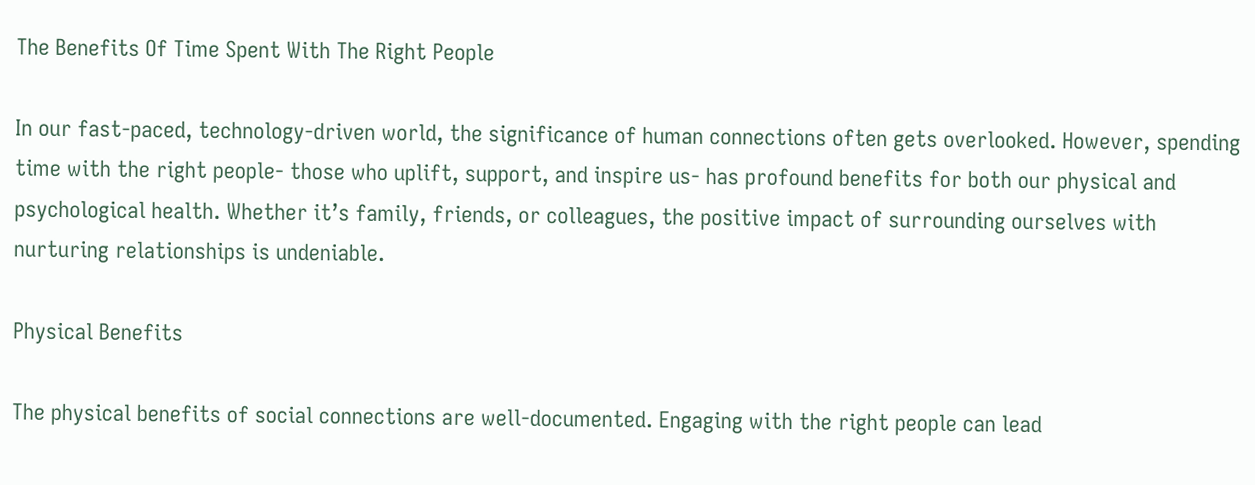The Benefits Of Time Spent With The Right People

In our fast-paced, technology-driven world, the significance of human connections often gets overlooked. However, spending time with the right people- those who uplift, support, and inspire us- has profound benefits for both our physical and psychological health. Whether it’s family, friends, or colleagues, the positive impact of surrounding ourselves with nurturing relationships is undeniable.

Physical Benefits

The physical benefits of social connections are well-documented. Engaging with the right people can lead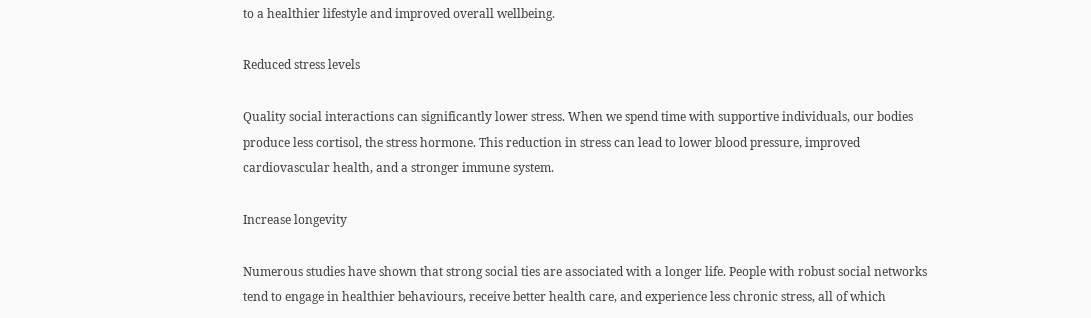to a healthier lifestyle and improved overall wellbeing.

Reduced stress levels

Quality social interactions can significantly lower stress. When we spend time with supportive individuals, our bodies produce less cortisol, the stress hormone. This reduction in stress can lead to lower blood pressure, improved cardiovascular health, and a stronger immune system.

Increase longevity

Numerous studies have shown that strong social ties are associated with a longer life. People with robust social networks tend to engage in healthier behaviours, receive better health care, and experience less chronic stress, all of which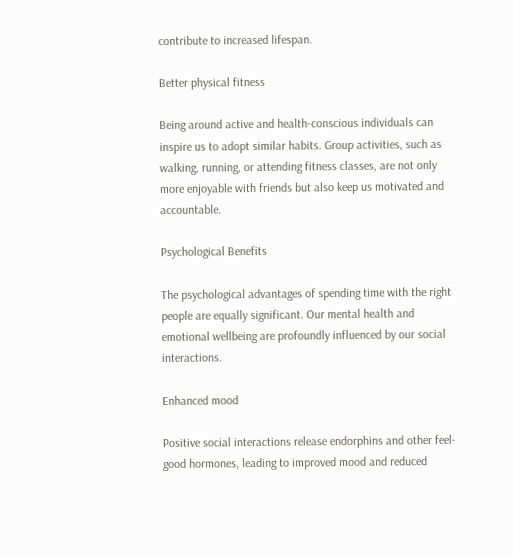contribute to increased lifespan.

Better physical fitness

Being around active and health-conscious individuals can inspire us to adopt similar habits. Group activities, such as walking, running, or attending fitness classes, are not only more enjoyable with friends but also keep us motivated and accountable.

Psychological Benefits

The psychological advantages of spending time with the right people are equally significant. Our mental health and emotional wellbeing are profoundly influenced by our social interactions.

Enhanced mood

Positive social interactions release endorphins and other feel-good hormones, leading to improved mood and reduced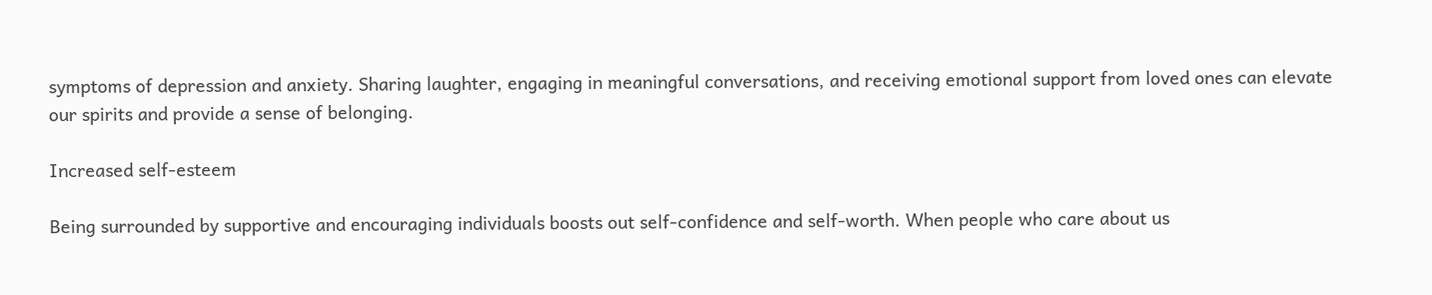symptoms of depression and anxiety. Sharing laughter, engaging in meaningful conversations, and receiving emotional support from loved ones can elevate our spirits and provide a sense of belonging.

Increased self-esteem

Being surrounded by supportive and encouraging individuals boosts out self-confidence and self-worth. When people who care about us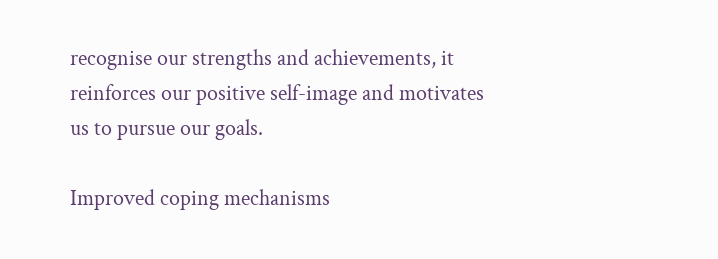recognise our strengths and achievements, it reinforces our positive self-image and motivates us to pursue our goals.

Improved coping mechanisms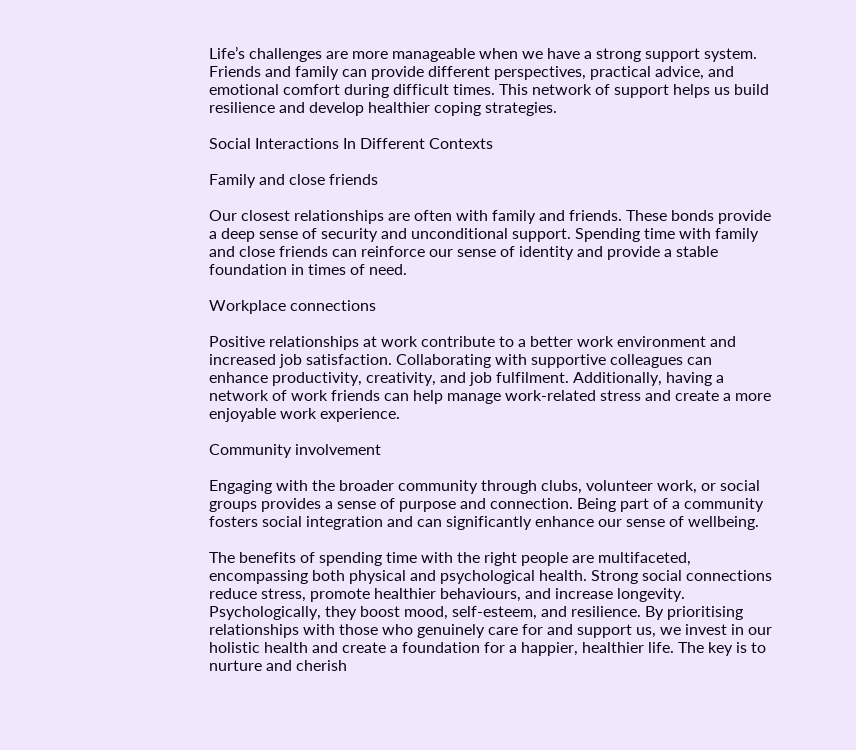Life’s challenges are more manageable when we have a strong support system. Friends and family can provide different perspectives, practical advice, and emotional comfort during difficult times. This network of support helps us build resilience and develop healthier coping strategies.

Social Interactions In Different Contexts

Family and close friends

Our closest relationships are often with family and friends. These bonds provide a deep sense of security and unconditional support. Spending time with family and close friends can reinforce our sense of identity and provide a stable foundation in times of need.

Workplace connections

Positive relationships at work contribute to a better work environment and increased job satisfaction. Collaborating with supportive colleagues can enhance productivity, creativity, and job fulfilment. Additionally, having a network of work friends can help manage work-related stress and create a more enjoyable work experience.

Community involvement

Engaging with the broader community through clubs, volunteer work, or social groups provides a sense of purpose and connection. Being part of a community fosters social integration and can significantly enhance our sense of wellbeing.

The benefits of spending time with the right people are multifaceted, encompassing both physical and psychological health. Strong social connections reduce stress, promote healthier behaviours, and increase longevity. Psychologically, they boost mood, self-esteem, and resilience. By prioritising relationships with those who genuinely care for and support us, we invest in our holistic health and create a foundation for a happier, healthier life. The key is to nurture and cherish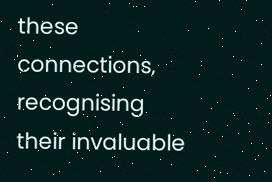these connections, recognising their invaluable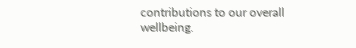contributions to our overall wellbeing.